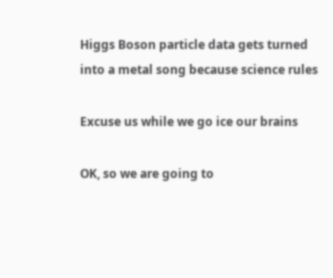Higgs Boson particle data gets turned into a metal song because science rules

Excuse us while we go ice our brains

OK, so we are going to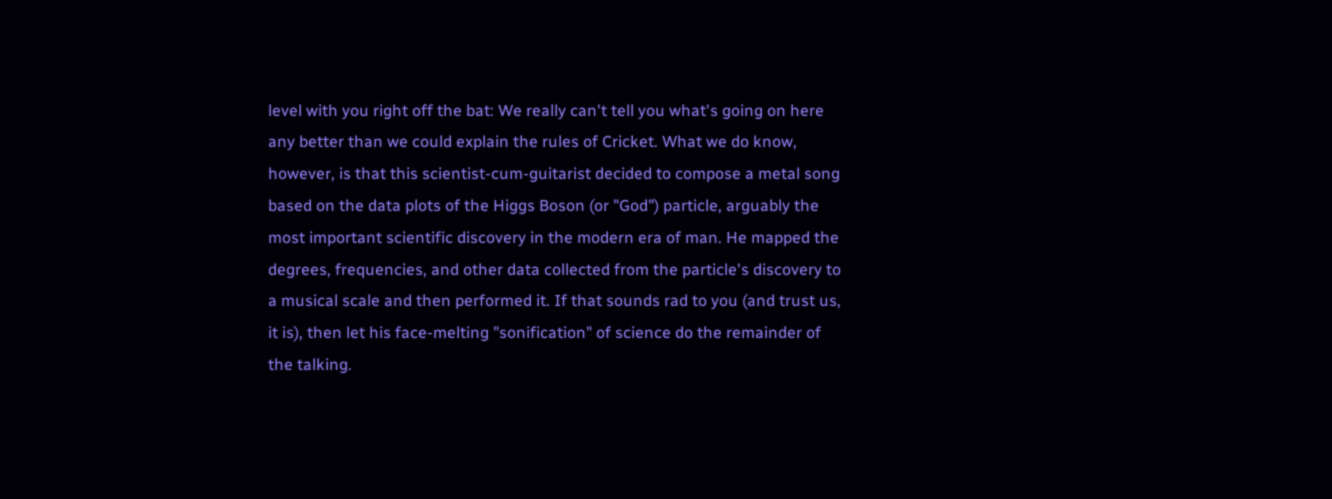level with you right off the bat: We really can't tell you what's going on here any better than we could explain the rules of Cricket. What we do know, however, is that this scientist-cum-guitarist decided to compose a metal song based on the data plots of the Higgs Boson (or "God") particle, arguably the most important scientific discovery in the modern era of man. He mapped the degrees, frequencies, and other data collected from the particle's discovery to a musical scale and then performed it. If that sounds rad to you (and trust us, it is), then let his face-melting "sonification" of science do the remainder of the talking.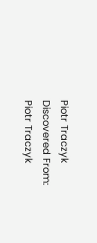Piotr Traczyk
Discovered From: Piotr Traczyk